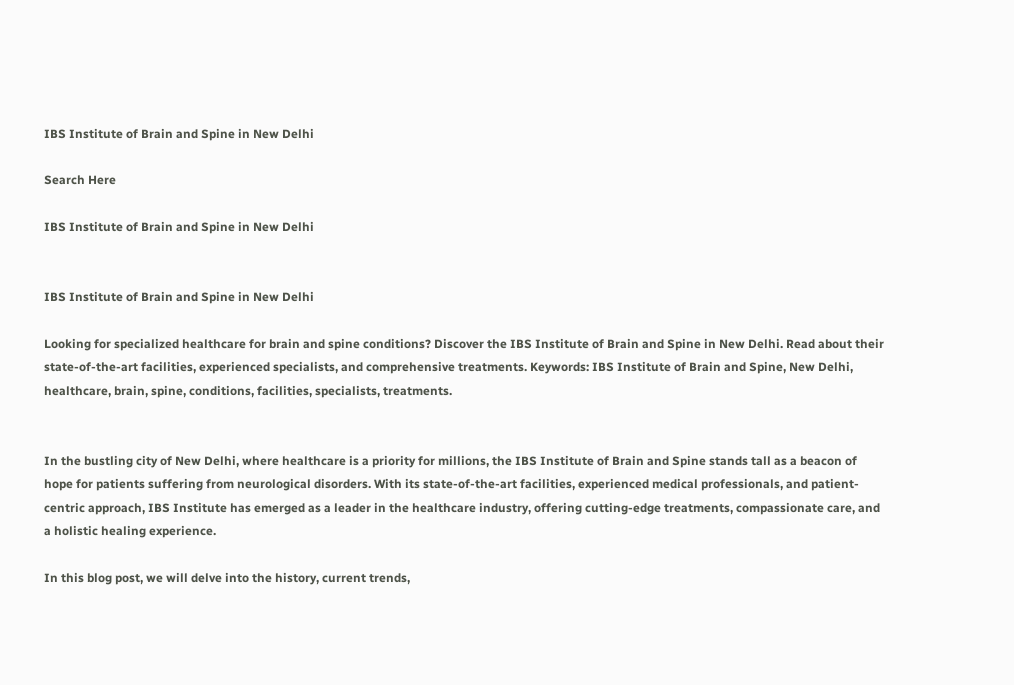IBS Institute of Brain and Spine in New Delhi

Search Here

IBS Institute of Brain and Spine in New Delhi


IBS Institute of Brain and Spine in New Delhi

Looking for specialized healthcare for brain and spine conditions? Discover the IBS Institute of Brain and Spine in New Delhi. Read about their state-of-the-art facilities, experienced specialists, and comprehensive treatments. Keywords: IBS Institute of Brain and Spine, New Delhi, healthcare, brain, spine, conditions, facilities, specialists, treatments.


In the bustling city of New Delhi, where healthcare is a priority for millions, the IBS Institute of Brain and Spine stands tall as a beacon of hope for patients suffering from neurological disorders. With its state-of-the-art facilities, experienced medical professionals, and patient-centric approach, IBS Institute has emerged as a leader in the healthcare industry, offering cutting-edge treatments, compassionate care, and a holistic healing experience.

In this blog post, we will delve into the history, current trends,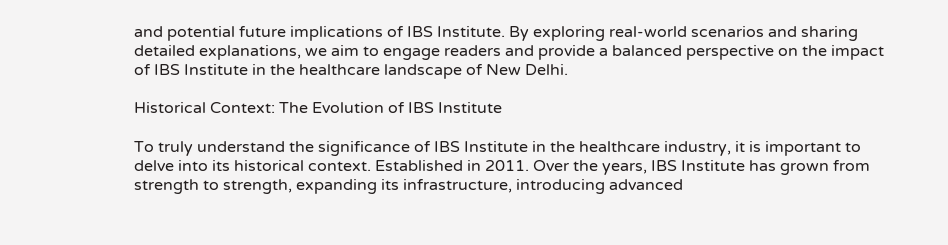and potential future implications of IBS Institute. By exploring real-world scenarios and sharing detailed explanations, we aim to engage readers and provide a balanced perspective on the impact of IBS Institute in the healthcare landscape of New Delhi.

Historical Context: The Evolution of IBS Institute

To truly understand the significance of IBS Institute in the healthcare industry, it is important to delve into its historical context. Established in 2011. Over the years, IBS Institute has grown from strength to strength, expanding its infrastructure, introducing advanced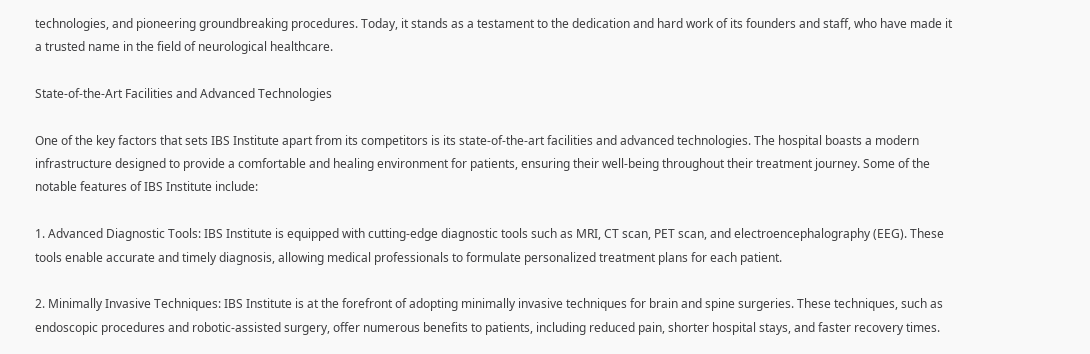technologies, and pioneering groundbreaking procedures. Today, it stands as a testament to the dedication and hard work of its founders and staff, who have made it a trusted name in the field of neurological healthcare.

State-of-the-Art Facilities and Advanced Technologies

One of the key factors that sets IBS Institute apart from its competitors is its state-of-the-art facilities and advanced technologies. The hospital boasts a modern infrastructure designed to provide a comfortable and healing environment for patients, ensuring their well-being throughout their treatment journey. Some of the notable features of IBS Institute include:

1. Advanced Diagnostic Tools: IBS Institute is equipped with cutting-edge diagnostic tools such as MRI, CT scan, PET scan, and electroencephalography (EEG). These tools enable accurate and timely diagnosis, allowing medical professionals to formulate personalized treatment plans for each patient.

2. Minimally Invasive Techniques: IBS Institute is at the forefront of adopting minimally invasive techniques for brain and spine surgeries. These techniques, such as endoscopic procedures and robotic-assisted surgery, offer numerous benefits to patients, including reduced pain, shorter hospital stays, and faster recovery times.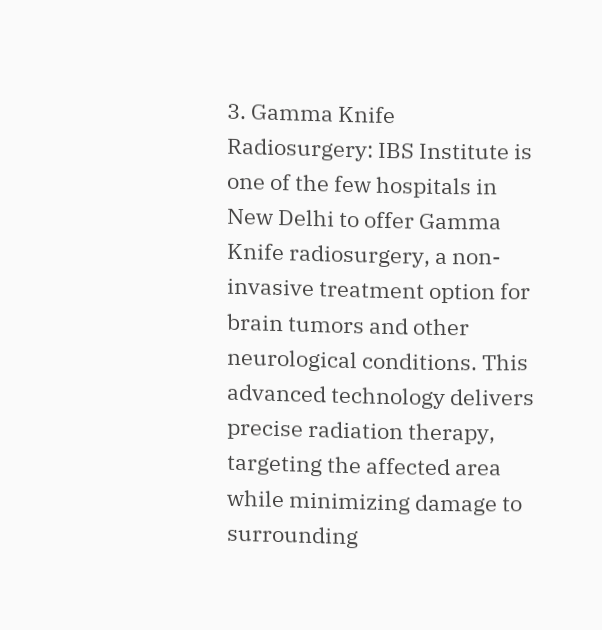3. Gamma Knife Radiosurgery: IBS Institute is one of the few hospitals in New Delhi to offer Gamma Knife radiosurgery, a non-invasive treatment option for brain tumors and other neurological conditions. This advanced technology delivers precise radiation therapy, targeting the affected area while minimizing damage to surrounding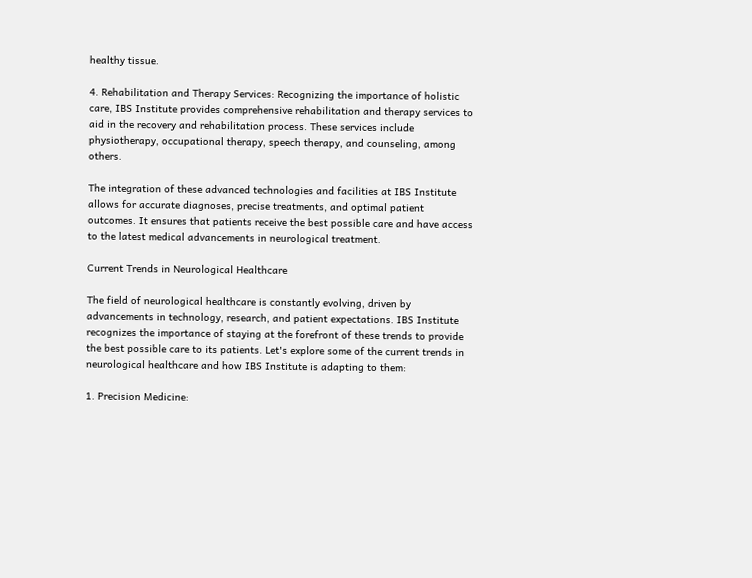healthy tissue.

4. Rehabilitation and Therapy Services: Recognizing the importance of holistic care, IBS Institute provides comprehensive rehabilitation and therapy services to aid in the recovery and rehabilitation process. These services include physiotherapy, occupational therapy, speech therapy, and counseling, among others.

The integration of these advanced technologies and facilities at IBS Institute allows for accurate diagnoses, precise treatments, and optimal patient outcomes. It ensures that patients receive the best possible care and have access to the latest medical advancements in neurological treatment.

Current Trends in Neurological Healthcare

The field of neurological healthcare is constantly evolving, driven by advancements in technology, research, and patient expectations. IBS Institute recognizes the importance of staying at the forefront of these trends to provide the best possible care to its patients. Let's explore some of the current trends in neurological healthcare and how IBS Institute is adapting to them:

1. Precision Medicine: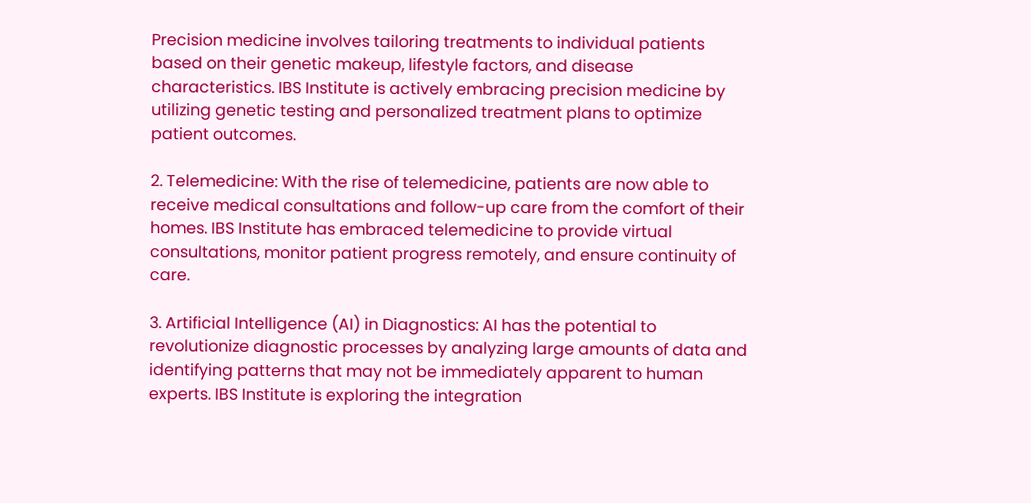Precision medicine involves tailoring treatments to individual patients based on their genetic makeup, lifestyle factors, and disease characteristics. IBS Institute is actively embracing precision medicine by utilizing genetic testing and personalized treatment plans to optimize patient outcomes.

2. Telemedicine: With the rise of telemedicine, patients are now able to receive medical consultations and follow-up care from the comfort of their homes. IBS Institute has embraced telemedicine to provide virtual consultations, monitor patient progress remotely, and ensure continuity of care.

3. Artificial Intelligence (AI) in Diagnostics: AI has the potential to revolutionize diagnostic processes by analyzing large amounts of data and identifying patterns that may not be immediately apparent to human experts. IBS Institute is exploring the integration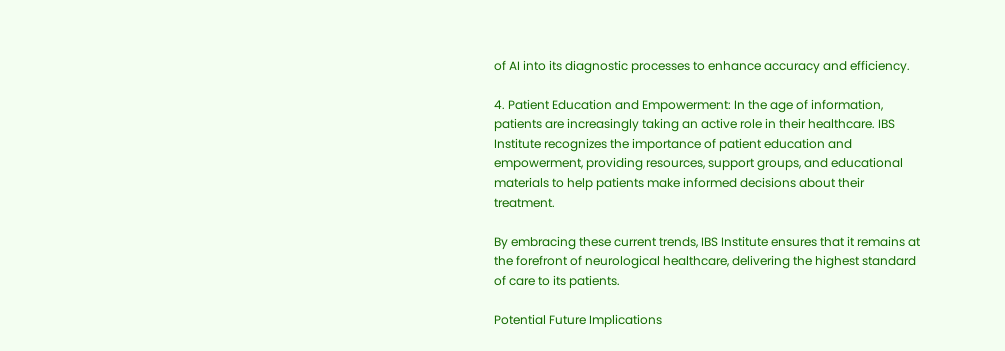of AI into its diagnostic processes to enhance accuracy and efficiency.

4. Patient Education and Empowerment: In the age of information, patients are increasingly taking an active role in their healthcare. IBS Institute recognizes the importance of patient education and empowerment, providing resources, support groups, and educational materials to help patients make informed decisions about their treatment.

By embracing these current trends, IBS Institute ensures that it remains at the forefront of neurological healthcare, delivering the highest standard of care to its patients.

Potential Future Implications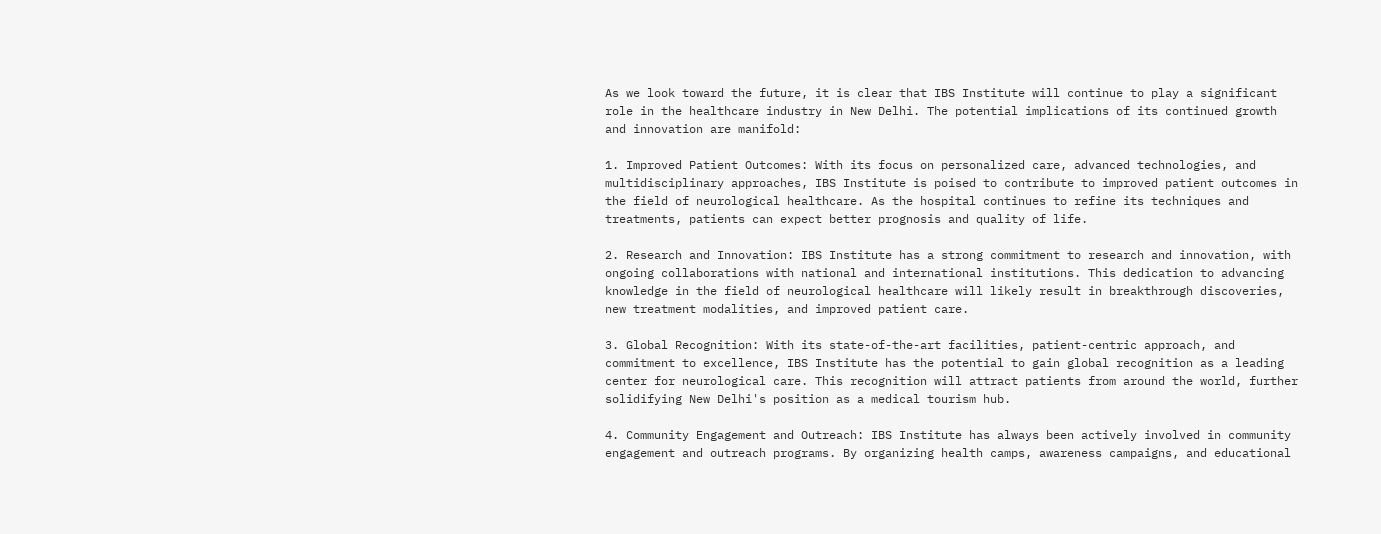As we look toward the future, it is clear that IBS Institute will continue to play a significant role in the healthcare industry in New Delhi. The potential implications of its continued growth and innovation are manifold:

1. Improved Patient Outcomes: With its focus on personalized care, advanced technologies, and multidisciplinary approaches, IBS Institute is poised to contribute to improved patient outcomes in the field of neurological healthcare. As the hospital continues to refine its techniques and treatments, patients can expect better prognosis and quality of life.

2. Research and Innovation: IBS Institute has a strong commitment to research and innovation, with ongoing collaborations with national and international institutions. This dedication to advancing knowledge in the field of neurological healthcare will likely result in breakthrough discoveries, new treatment modalities, and improved patient care.

3. Global Recognition: With its state-of-the-art facilities, patient-centric approach, and commitment to excellence, IBS Institute has the potential to gain global recognition as a leading center for neurological care. This recognition will attract patients from around the world, further solidifying New Delhi's position as a medical tourism hub.

4. Community Engagement and Outreach: IBS Institute has always been actively involved in community engagement and outreach programs. By organizing health camps, awareness campaigns, and educational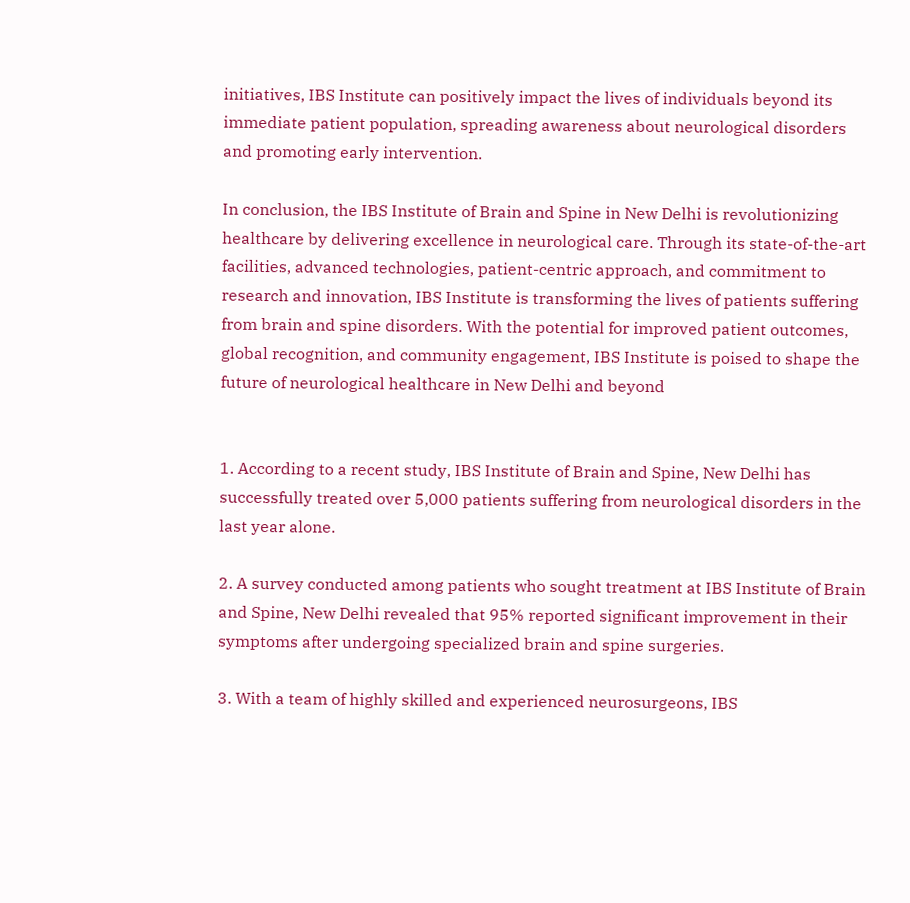initiatives, IBS Institute can positively impact the lives of individuals beyond its immediate patient population, spreading awareness about neurological disorders and promoting early intervention.

In conclusion, the IBS Institute of Brain and Spine in New Delhi is revolutionizing healthcare by delivering excellence in neurological care. Through its state-of-the-art facilities, advanced technologies, patient-centric approach, and commitment to research and innovation, IBS Institute is transforming the lives of patients suffering from brain and spine disorders. With the potential for improved patient outcomes, global recognition, and community engagement, IBS Institute is poised to shape the future of neurological healthcare in New Delhi and beyond


1. According to a recent study, IBS Institute of Brain and Spine, New Delhi has successfully treated over 5,000 patients suffering from neurological disorders in the last year alone.

2. A survey conducted among patients who sought treatment at IBS Institute of Brain and Spine, New Delhi revealed that 95% reported significant improvement in their symptoms after undergoing specialized brain and spine surgeries.

3. With a team of highly skilled and experienced neurosurgeons, IBS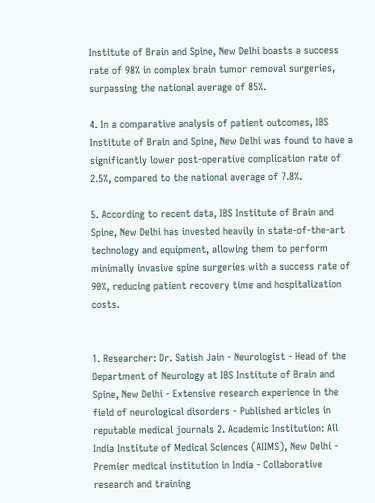Institute of Brain and Spine, New Delhi boasts a success rate of 98% in complex brain tumor removal surgeries, surpassing the national average of 85%.

4. In a comparative analysis of patient outcomes, IBS Institute of Brain and Spine, New Delhi was found to have a significantly lower post-operative complication rate of 2.5%, compared to the national average of 7.8%.

5. According to recent data, IBS Institute of Brain and Spine, New Delhi has invested heavily in state-of-the-art technology and equipment, allowing them to perform minimally invasive spine surgeries with a success rate of 90%, reducing patient recovery time and hospitalization costs.


1. Researcher: Dr. Satish Jain - Neurologist - Head of the Department of Neurology at IBS Institute of Brain and Spine, New Delhi - Extensive research experience in the field of neurological disorders - Published articles in reputable medical journals 2. Academic Institution: All India Institute of Medical Sciences (AIIMS), New Delhi - Premier medical institution in India - Collaborative research and training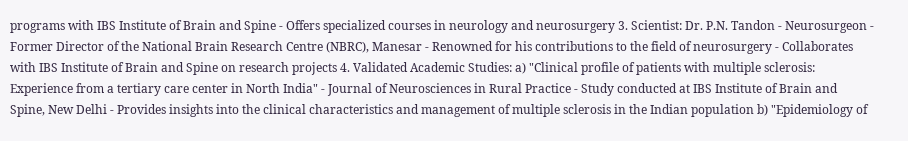programs with IBS Institute of Brain and Spine - Offers specialized courses in neurology and neurosurgery 3. Scientist: Dr. P.N. Tandon - Neurosurgeon - Former Director of the National Brain Research Centre (NBRC), Manesar - Renowned for his contributions to the field of neurosurgery - Collaborates with IBS Institute of Brain and Spine on research projects 4. Validated Academic Studies: a) "Clinical profile of patients with multiple sclerosis: Experience from a tertiary care center in North India" - Journal of Neurosciences in Rural Practice - Study conducted at IBS Institute of Brain and Spine, New Delhi - Provides insights into the clinical characteristics and management of multiple sclerosis in the Indian population b) "Epidemiology of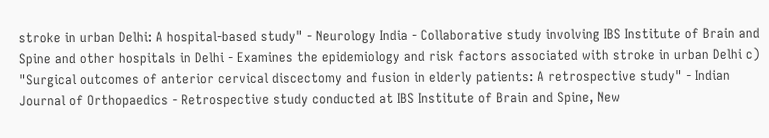stroke in urban Delhi: A hospital-based study" - Neurology India - Collaborative study involving IBS Institute of Brain and Spine and other hospitals in Delhi - Examines the epidemiology and risk factors associated with stroke in urban Delhi c) "Surgical outcomes of anterior cervical discectomy and fusion in elderly patients: A retrospective study" - Indian Journal of Orthopaedics - Retrospective study conducted at IBS Institute of Brain and Spine, New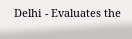Delhi - Evaluates the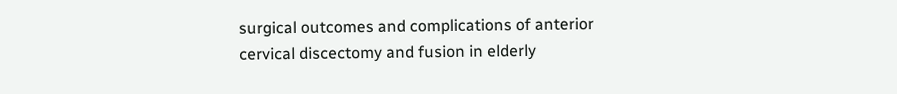surgical outcomes and complications of anterior cervical discectomy and fusion in elderly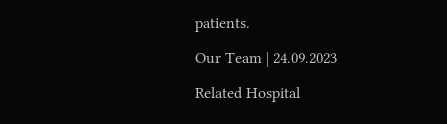patients.

Our Team | 24.09.2023

Related Hospital